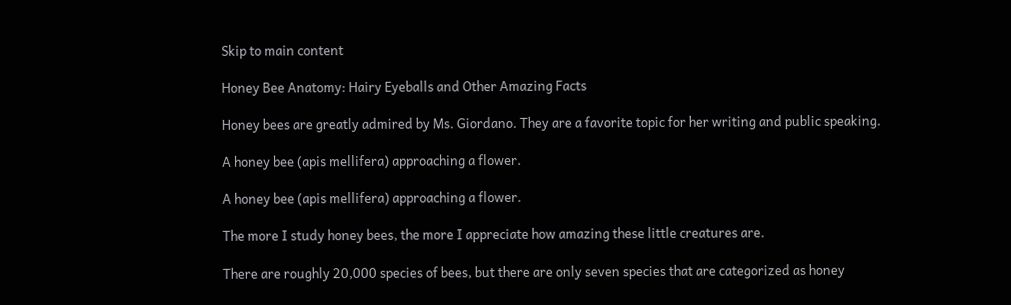Skip to main content

Honey Bee Anatomy: Hairy Eyeballs and Other Amazing Facts

Honey bees are greatly admired by Ms. Giordano. They are a favorite topic for her writing and public speaking.

A honey bee (apis mellifera) approaching a flower.

A honey bee (apis mellifera) approaching a flower.

The more I study honey bees, the more I appreciate how amazing these little creatures are.

There are roughly 20,000 species of bees, but there are only seven species that are categorized as honey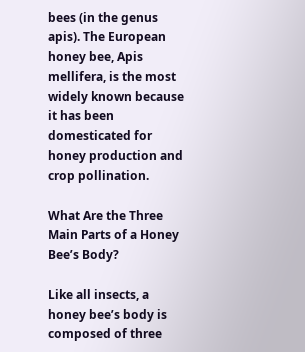bees (in the genus apis). The European honey bee, Apis mellifera, is the most widely known because it has been domesticated for honey production and crop pollination.

What Are the Three Main Parts of a Honey Bee’s Body?

Like all insects, a honey bee’s body is composed of three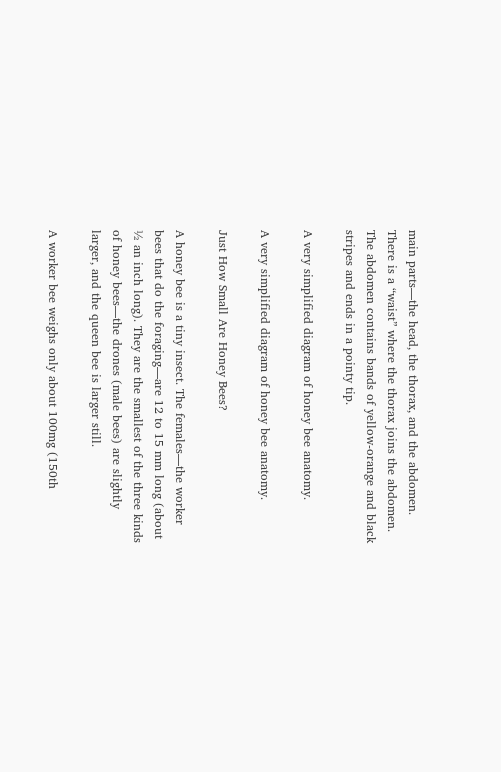main parts—the head, the thorax, and the abdomen. There is a “waist” where the thorax joins the abdomen. The abdomen contains bands of yellow-orange and black stripes and ends in a pointy tip.

A very simplified diagram of honey bee anatomy.

A very simplified diagram of honey bee anatomy.

Just How Small Are Honey Bees?

A honey bee is a tiny insect. The females—the worker bees that do the foraging—are 12 to 15 mm long (about ½ an inch long). They are the smallest of the three kinds of honey bees—the drones (male bees) are slightly larger, and the queen bee is larger still.

A worker bee weighs only about 100mg (150th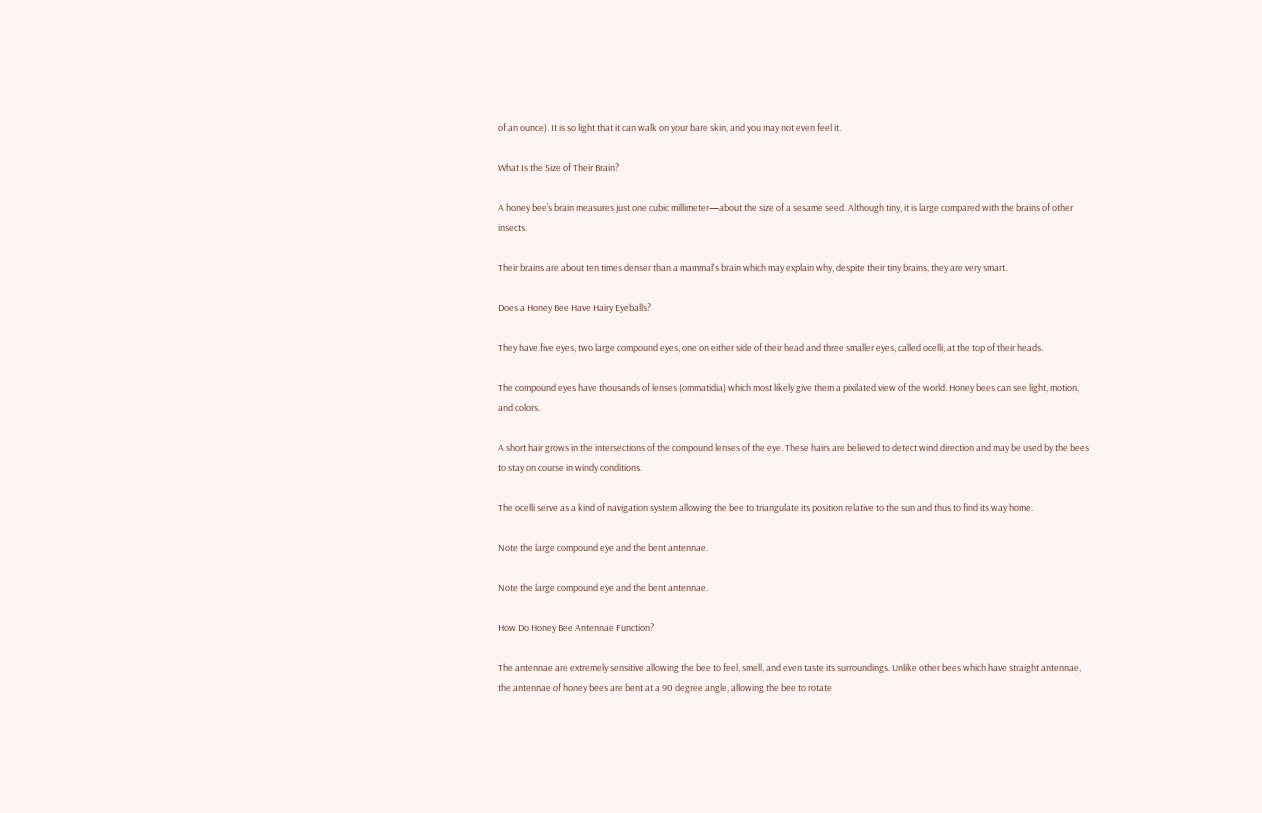of an ounce). It is so light that it can walk on your bare skin, and you may not even feel it.

What Is the Size of Their Brain?

A honey bee’s brain measures just one cubic millimeter—about the size of a sesame seed. Although tiny, it is large compared with the brains of other insects.

Their brains are about ten times denser than a mammal's brain which may explain why, despite their tiny brains, they are very smart.

Does a Honey Bee Have Hairy Eyeballs?

They have five eyes, two large compound eyes, one on either side of their head and three smaller eyes, called ocelli, at the top of their heads.

The compound eyes have thousands of lenses (ommatidia) which most likely give them a pixilated view of the world. Honey bees can see light, motion, and colors.

A short hair grows in the intersections of the compound lenses of the eye. These hairs are believed to detect wind direction and may be used by the bees to stay on course in windy conditions.

The ocelli serve as a kind of navigation system allowing the bee to triangulate its position relative to the sun and thus to find its way home.

Note the large compound eye and the bent antennae.

Note the large compound eye and the bent antennae.

How Do Honey Bee Antennae Function?

The antennae are extremely sensitive allowing the bee to feel, smell, and even taste its surroundings. Unlike other bees which have straight antennae, the antennae of honey bees are bent at a 90 degree angle, allowing the bee to rotate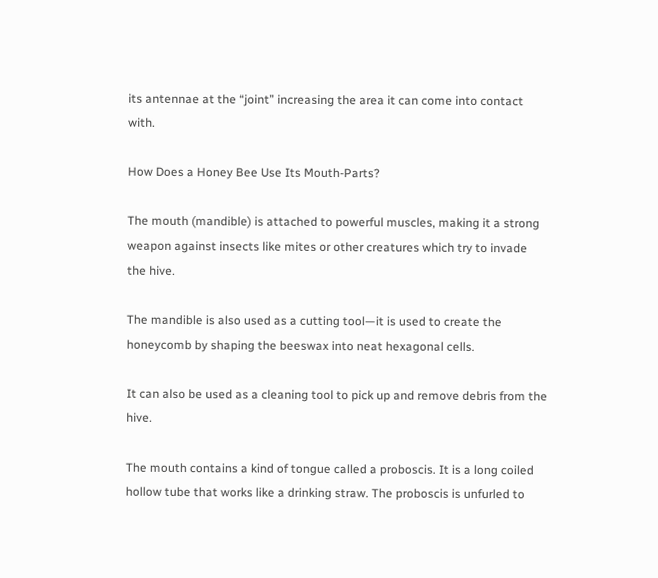its antennae at the “joint” increasing the area it can come into contact with.

How Does a Honey Bee Use Its Mouth-Parts?

The mouth (mandible) is attached to powerful muscles, making it a strong weapon against insects like mites or other creatures which try to invade the hive.

The mandible is also used as a cutting tool—it is used to create the honeycomb by shaping the beeswax into neat hexagonal cells.

It can also be used as a cleaning tool to pick up and remove debris from the hive.

The mouth contains a kind of tongue called a proboscis. It is a long coiled hollow tube that works like a drinking straw. The proboscis is unfurled to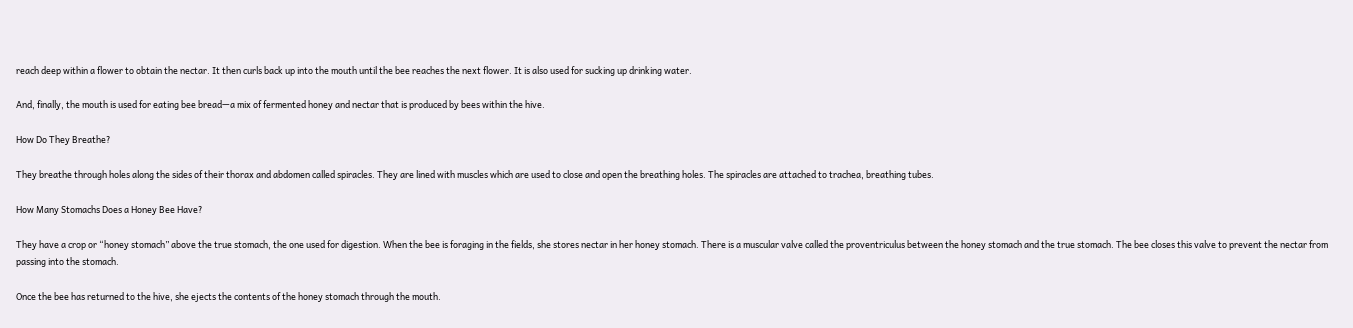reach deep within a flower to obtain the nectar. It then curls back up into the mouth until the bee reaches the next flower. It is also used for sucking up drinking water.

And, finally, the mouth is used for eating bee bread—a mix of fermented honey and nectar that is produced by bees within the hive.

How Do They Breathe?

They breathe through holes along the sides of their thorax and abdomen called spiracles. They are lined with muscles which are used to close and open the breathing holes. The spiracles are attached to trachea, breathing tubes.

How Many Stomachs Does a Honey Bee Have?

They have a crop or “honey stomach” above the true stomach, the one used for digestion. When the bee is foraging in the fields, she stores nectar in her honey stomach. There is a muscular valve called the proventriculus between the honey stomach and the true stomach. The bee closes this valve to prevent the nectar from passing into the stomach.

Once the bee has returned to the hive, she ejects the contents of the honey stomach through the mouth.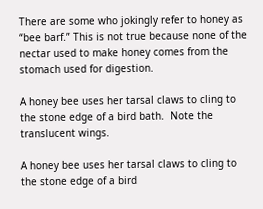There are some who jokingly refer to honey as “bee barf.” This is not true because none of the nectar used to make honey comes from the stomach used for digestion.

A honey bee uses her tarsal claws to cling to the stone edge of a bird bath.  Note the translucent wings.

A honey bee uses her tarsal claws to cling to the stone edge of a bird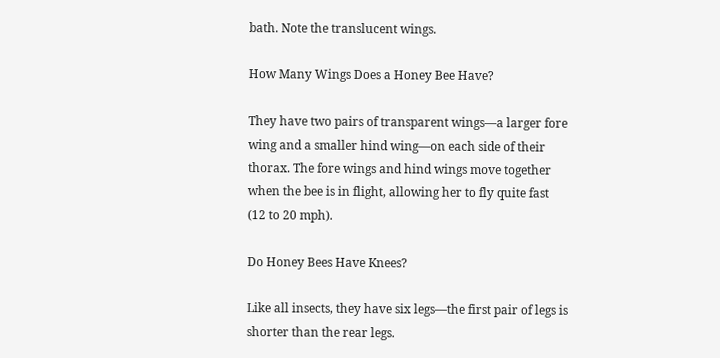bath. Note the translucent wings.

How Many Wings Does a Honey Bee Have?

They have two pairs of transparent wings—a larger fore wing and a smaller hind wing—on each side of their thorax. The fore wings and hind wings move together when the bee is in flight, allowing her to fly quite fast (12 to 20 mph).

Do Honey Bees Have Knees?

Like all insects, they have six legs—the first pair of legs is shorter than the rear legs.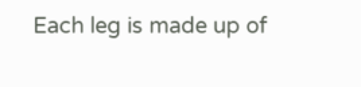Each leg is made up of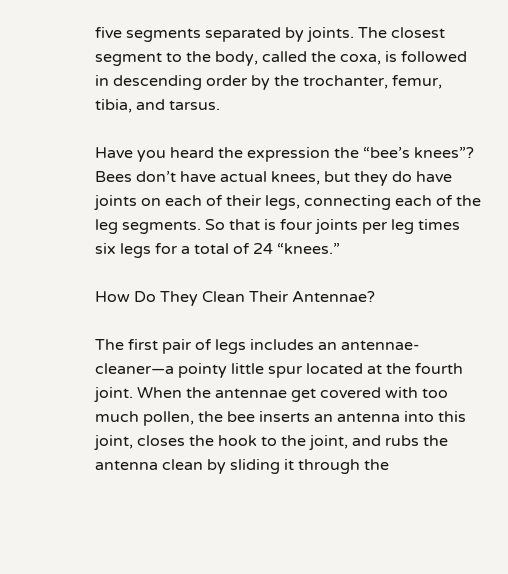five segments separated by joints. The closest segment to the body, called the coxa, is followed in descending order by the trochanter, femur, tibia, and tarsus.

Have you heard the expression the “bee’s knees”? Bees don’t have actual knees, but they do have joints on each of their legs, connecting each of the leg segments. So that is four joints per leg times six legs for a total of 24 “knees.”

How Do They Clean Their Antennae?

The first pair of legs includes an antennae-cleaner—a pointy little spur located at the fourth joint. When the antennae get covered with too much pollen, the bee inserts an antenna into this joint, closes the hook to the joint, and rubs the antenna clean by sliding it through the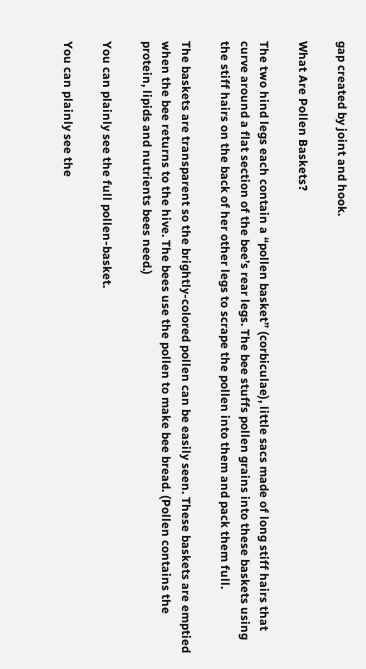gap created by joint and hook.

What Are Pollen Baskets?

The two hind legs each contain a “pollen basket” (corbiculae), little sacs made of long stiff hairs that curve around a flat section of the bee’s rear legs. The bee stuffs pollen grains into these baskets using the stiff hairs on the back of her other legs to scrape the pollen into them and pack them full.

The baskets are transparent so the brightly-colored pollen can be easily seen. These baskets are emptied when the bee returns to the hive. The bees use the pollen to make bee bread. (Pollen contains the protein, lipids and nutrients bees need.)

You can plainly see the full pollen-basket.

You can plainly see the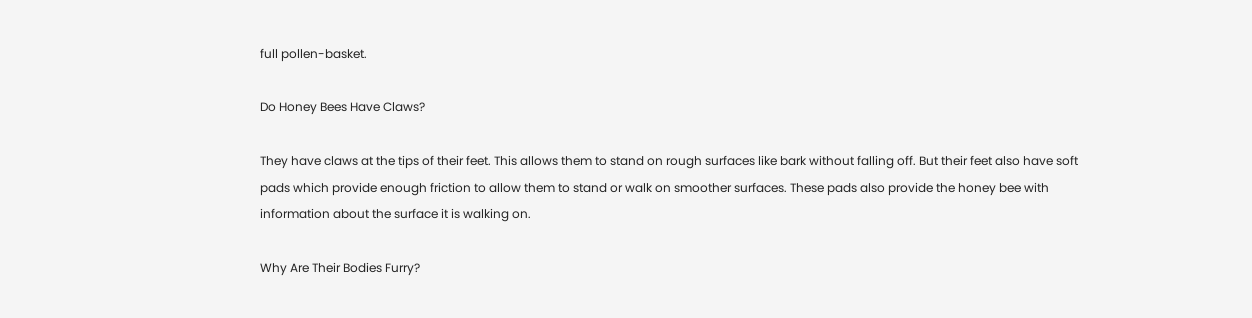full pollen-basket.

Do Honey Bees Have Claws?

They have claws at the tips of their feet. This allows them to stand on rough surfaces like bark without falling off. But their feet also have soft pads which provide enough friction to allow them to stand or walk on smoother surfaces. These pads also provide the honey bee with information about the surface it is walking on.

Why Are Their Bodies Furry?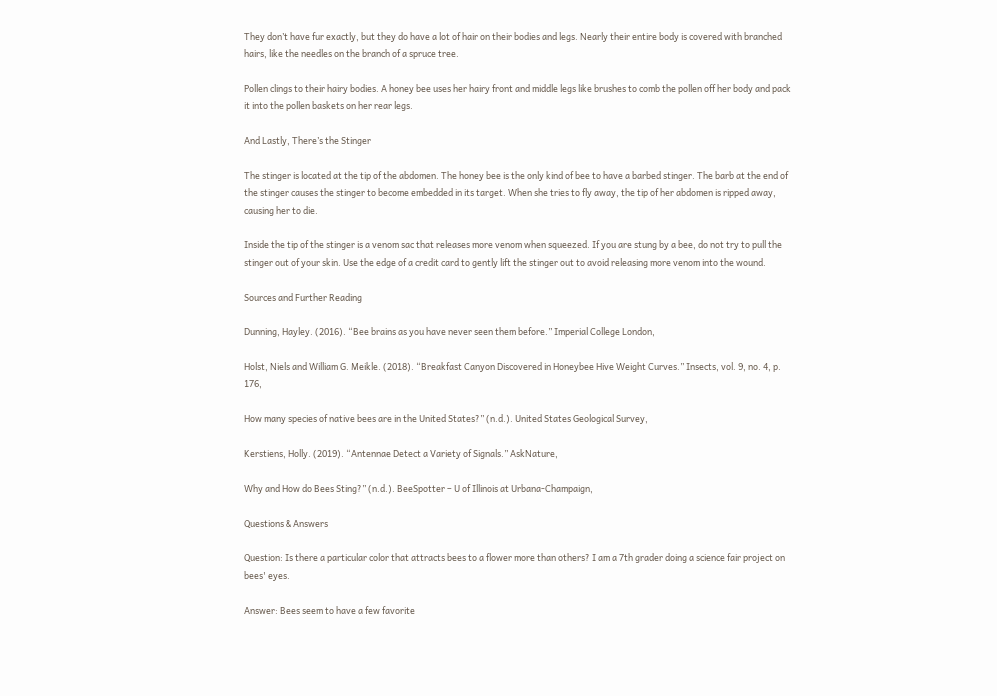They don’t have fur exactly, but they do have a lot of hair on their bodies and legs. Nearly their entire body is covered with branched hairs, like the needles on the branch of a spruce tree.

Pollen clings to their hairy bodies. A honey bee uses her hairy front and middle legs like brushes to comb the pollen off her body and pack it into the pollen baskets on her rear legs.

And Lastly, There’s the Stinger

The stinger is located at the tip of the abdomen. The honey bee is the only kind of bee to have a barbed stinger. The barb at the end of the stinger causes the stinger to become embedded in its target. When she tries to fly away, the tip of her abdomen is ripped away, causing her to die.

Inside the tip of the stinger is a venom sac that releases more venom when squeezed. If you are stung by a bee, do not try to pull the stinger out of your skin. Use the edge of a credit card to gently lift the stinger out to avoid releasing more venom into the wound.

Sources and Further Reading

Dunning, Hayley. (2016). “Bee brains as you have never seen them before.” Imperial College London,

Holst, Niels and William G. Meikle. (2018). “Breakfast Canyon Discovered in Honeybee Hive Weight Curves.” Insects, vol. 9, no. 4, p. 176,

How many species of native bees are in the United States?” (n.d.). United States Geological Survey,

Kerstiens, Holly. (2019). “Antennae Detect a Variety of Signals.” AskNature,

Why and How do Bees Sting?” (n.d.). BeeSpotter – U of Illinois at Urbana-Champaign,

Questions & Answers

Question: Is there a particular color that attracts bees to a flower more than others? I am a 7th grader doing a science fair project on bees' eyes.

Answer: Bees seem to have a few favorite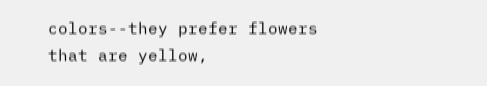colors--they prefer flowers that are yellow,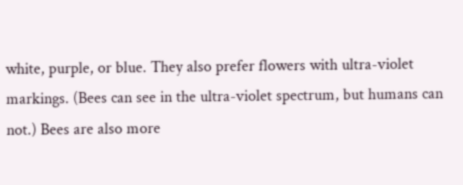white, purple, or blue. They also prefer flowers with ultra-violet markings. (Bees can see in the ultra-violet spectrum, but humans can not.) Bees are also more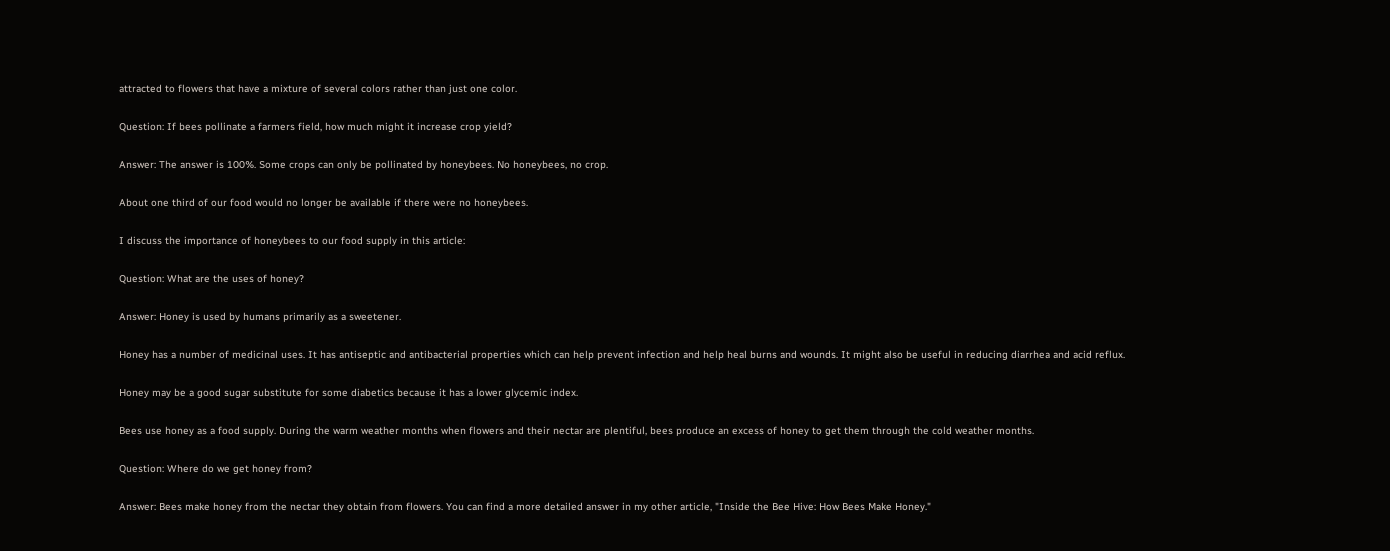attracted to flowers that have a mixture of several colors rather than just one color.

Question: If bees pollinate a farmers field, how much might it increase crop yield?

Answer: The answer is 100%. Some crops can only be pollinated by honeybees. No honeybees, no crop.

About one third of our food would no longer be available if there were no honeybees.

I discuss the importance of honeybees to our food supply in this article:

Question: What are the uses of honey?

Answer: Honey is used by humans primarily as a sweetener.

Honey has a number of medicinal uses. It has antiseptic and antibacterial properties which can help prevent infection and help heal burns and wounds. It might also be useful in reducing diarrhea and acid reflux.

Honey may be a good sugar substitute for some diabetics because it has a lower glycemic index.

Bees use honey as a food supply. During the warm weather months when flowers and their nectar are plentiful, bees produce an excess of honey to get them through the cold weather months.

Question: Where do we get honey from?

Answer: Bees make honey from the nectar they obtain from flowers. You can find a more detailed answer in my other article, "Inside the Bee Hive: How Bees Make Honey."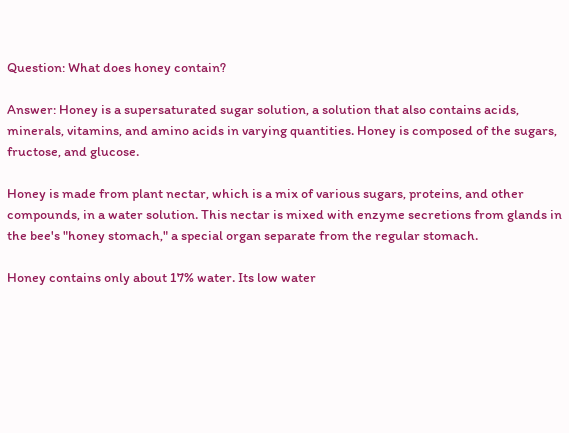Question: What does honey contain?

Answer: Honey is a supersaturated sugar solution, a solution that also contains acids, minerals, vitamins, and amino acids in varying quantities. Honey is composed of the sugars, fructose, and glucose.

Honey is made from plant nectar, which is a mix of various sugars, proteins, and other compounds, in a water solution. This nectar is mixed with enzyme secretions from glands in the bee's "honey stomach," a special organ separate from the regular stomach.

Honey contains only about 17% water. Its low water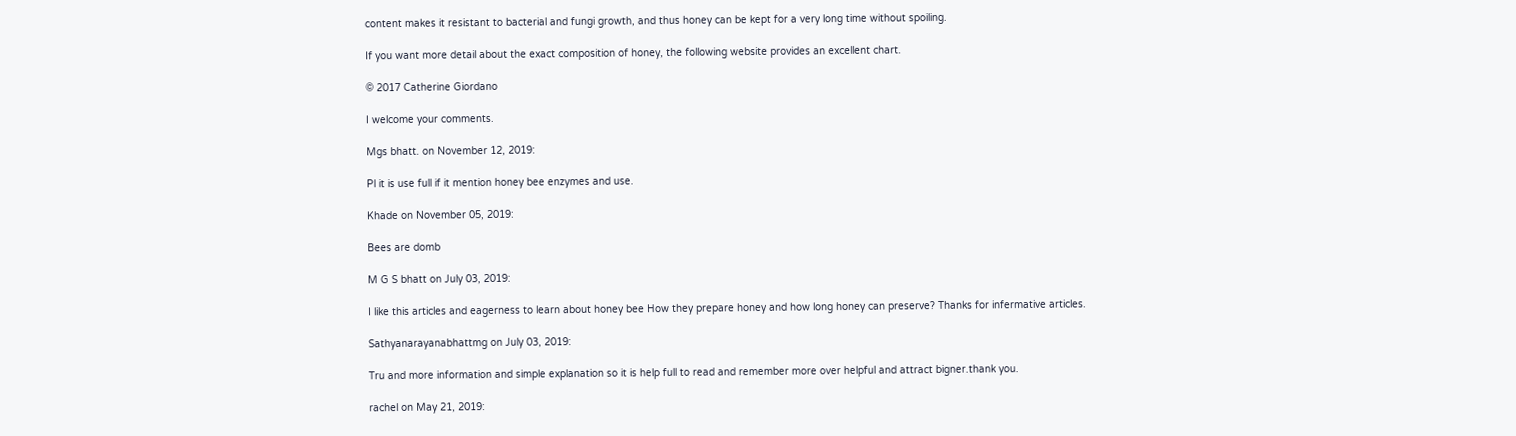content makes it resistant to bacterial and fungi growth, and thus honey can be kept for a very long time without spoiling.

If you want more detail about the exact composition of honey, the following website provides an excellent chart.

© 2017 Catherine Giordano

I welcome your comments.

Mgs bhatt. on November 12, 2019:

Pl it is use full if it mention honey bee enzymes and use.

Khade on November 05, 2019:

Bees are domb

M G S bhatt on July 03, 2019:

I like this articles and eagerness to learn about honey bee How they prepare honey and how long honey can preserve? Thanks for infermative articles.

Sathyanarayanabhattmg on July 03, 2019:

Tru and more information and simple explanation so it is help full to read and remember more over helpful and attract bigner.thank you.

rachel on May 21, 2019: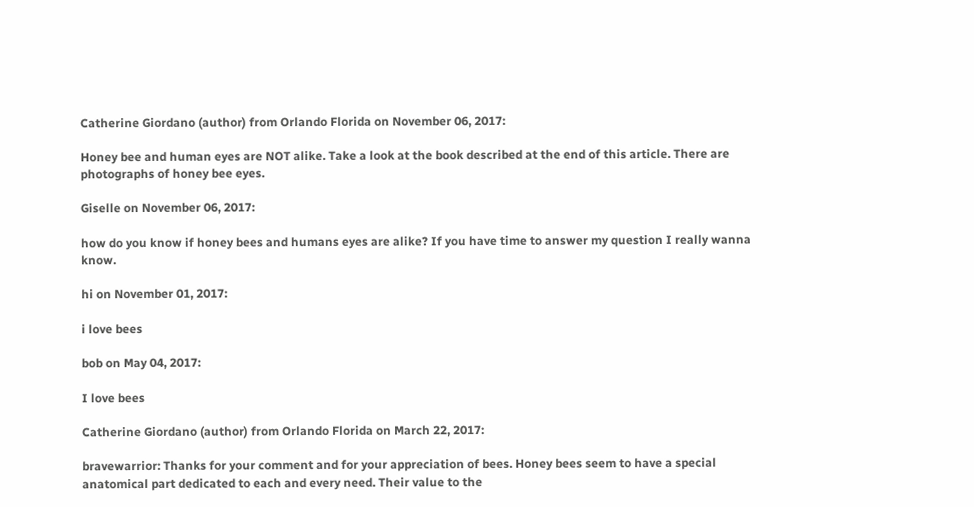Catherine Giordano (author) from Orlando Florida on November 06, 2017:

Honey bee and human eyes are NOT alike. Take a look at the book described at the end of this article. There are photographs of honey bee eyes.

Giselle on November 06, 2017:

how do you know if honey bees and humans eyes are alike? If you have time to answer my question I really wanna know.

hi on November 01, 2017:

i love bees

bob on May 04, 2017:

I love bees

Catherine Giordano (author) from Orlando Florida on March 22, 2017:

bravewarrior: Thanks for your comment and for your appreciation of bees. Honey bees seem to have a special anatomical part dedicated to each and every need. Their value to the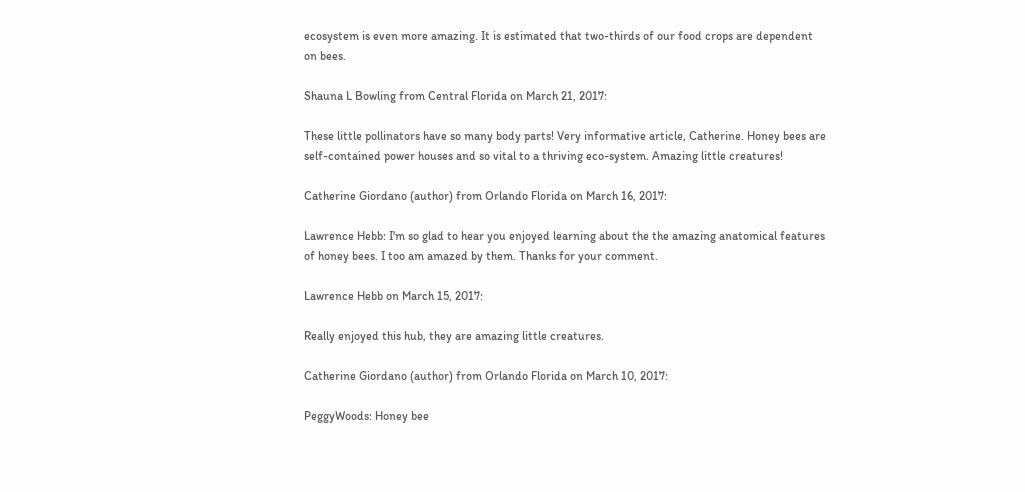ecosystem is even more amazing. It is estimated that two-thirds of our food crops are dependent on bees.

Shauna L Bowling from Central Florida on March 21, 2017:

These little pollinators have so many body parts! Very informative article, Catherine. Honey bees are self-contained power houses and so vital to a thriving eco-system. Amazing little creatures!

Catherine Giordano (author) from Orlando Florida on March 16, 2017:

Lawrence Hebb: I'm so glad to hear you enjoyed learning about the the amazing anatomical features of honey bees. I too am amazed by them. Thanks for your comment.

Lawrence Hebb on March 15, 2017:

Really enjoyed this hub, they are amazing little creatures.

Catherine Giordano (author) from Orlando Florida on March 10, 2017:

PeggyWoods: Honey bee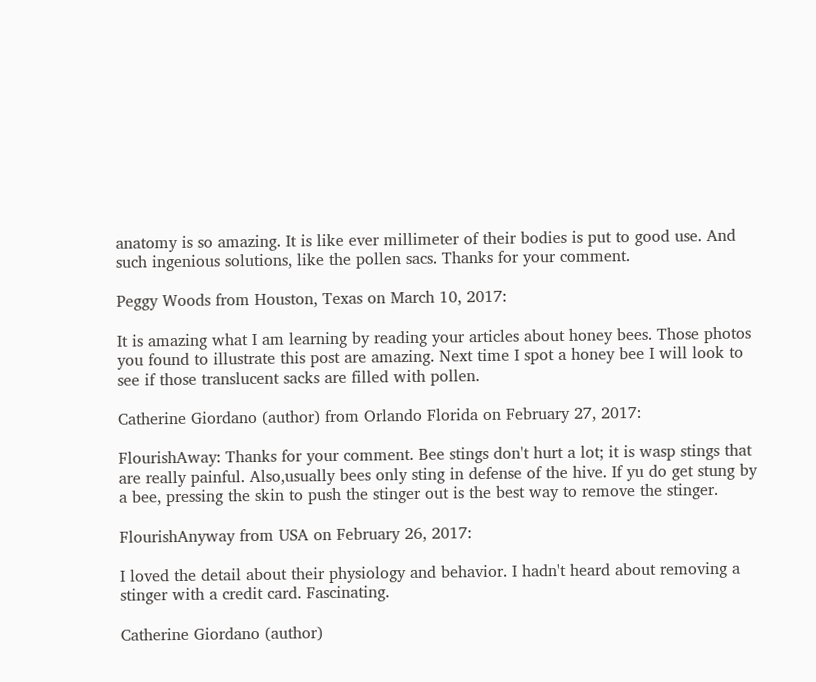anatomy is so amazing. It is like ever millimeter of their bodies is put to good use. And such ingenious solutions, like the pollen sacs. Thanks for your comment.

Peggy Woods from Houston, Texas on March 10, 2017:

It is amazing what I am learning by reading your articles about honey bees. Those photos you found to illustrate this post are amazing. Next time I spot a honey bee I will look to see if those translucent sacks are filled with pollen.

Catherine Giordano (author) from Orlando Florida on February 27, 2017:

FlourishAway: Thanks for your comment. Bee stings don't hurt a lot; it is wasp stings that are really painful. Also,usually bees only sting in defense of the hive. If yu do get stung by a bee, pressing the skin to push the stinger out is the best way to remove the stinger.

FlourishAnyway from USA on February 26, 2017:

I loved the detail about their physiology and behavior. I hadn't heard about removing a stinger with a credit card. Fascinating.

Catherine Giordano (author)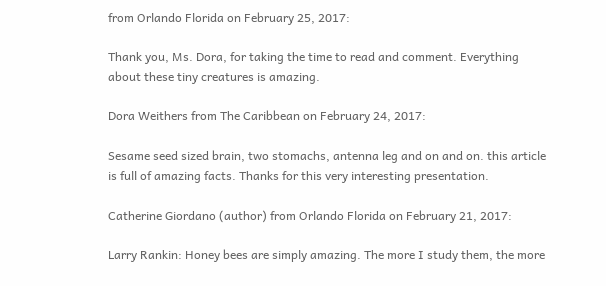from Orlando Florida on February 25, 2017:

Thank you, Ms. Dora, for taking the time to read and comment. Everything about these tiny creatures is amazing.

Dora Weithers from The Caribbean on February 24, 2017:

Sesame seed sized brain, two stomachs, antenna leg and on and on. this article is full of amazing facts. Thanks for this very interesting presentation.

Catherine Giordano (author) from Orlando Florida on February 21, 2017:

Larry Rankin: Honey bees are simply amazing. The more I study them, the more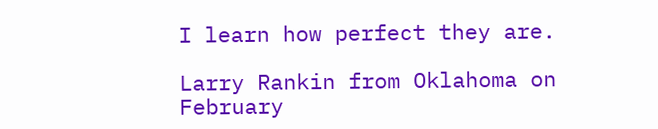I learn how perfect they are.

Larry Rankin from Oklahoma on February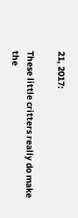21, 2017:

These little critters really do make the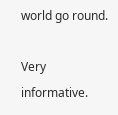world go round.

Very informative.